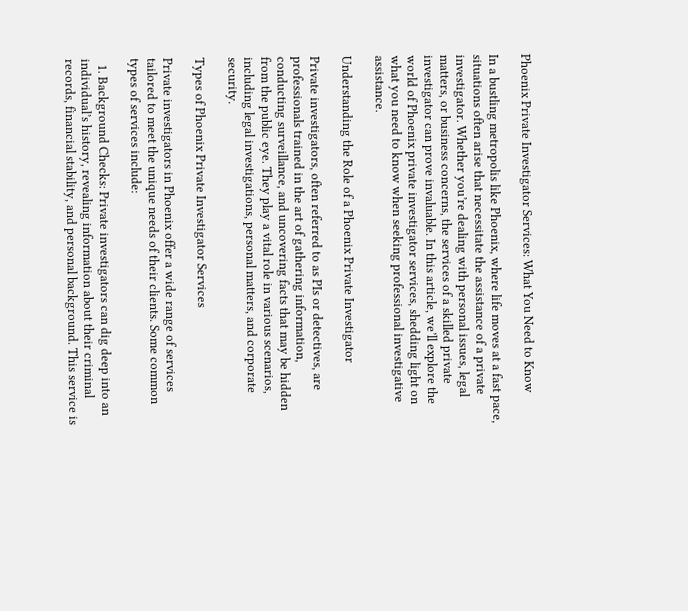Phoenix Private Investigator Services: What You Need to Know

In a bustling metropolis like Phoenix, where life moves at a fast pace, situations often arise that necessitate the assistance of a private investigator. Whether you’re dealing with personal issues, legal matters, or business concerns, the services of a skilled private investigator can prove invaluable. In this article, we’ll explore the world of Phoenix private investigator services, shedding light on what you need to know when seeking professional investigative assistance.

Understanding the Role of a Phoenix Private Investigator

Private investigators, often referred to as PIs or detectives, are professionals trained in the art of gathering information, conducting surveillance, and uncovering facts that may be hidden from the public eye. They play a vital role in various scenarios, including legal investigations, personal matters, and corporate security.

Types of Phoenix Private Investigator Services

Private investigators in Phoenix offer a wide range of services tailored to meet the unique needs of their clients. Some common types of services include:

  1. Background Checks: Private investigators can dig deep into an individual’s history, revealing information about their criminal records, financial stability, and personal background. This service is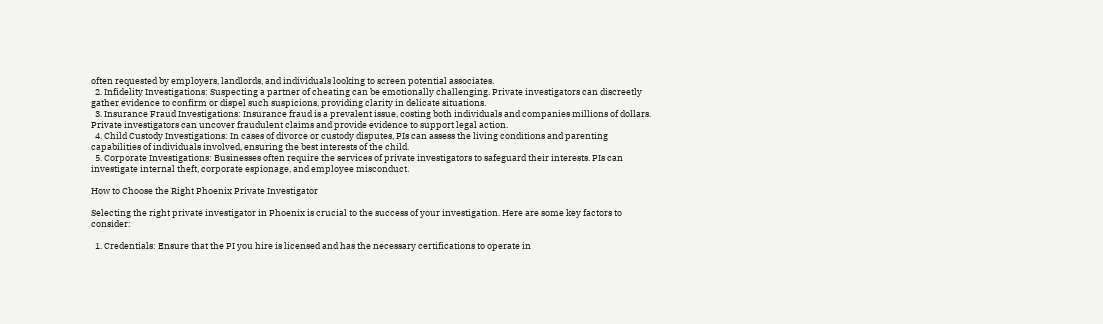often requested by employers, landlords, and individuals looking to screen potential associates.
  2. Infidelity Investigations: Suspecting a partner of cheating can be emotionally challenging. Private investigators can discreetly gather evidence to confirm or dispel such suspicions, providing clarity in delicate situations.
  3. Insurance Fraud Investigations: Insurance fraud is a prevalent issue, costing both individuals and companies millions of dollars. Private investigators can uncover fraudulent claims and provide evidence to support legal action.
  4. Child Custody Investigations: In cases of divorce or custody disputes, PIs can assess the living conditions and parenting capabilities of individuals involved, ensuring the best interests of the child.
  5. Corporate Investigations: Businesses often require the services of private investigators to safeguard their interests. PIs can investigate internal theft, corporate espionage, and employee misconduct.

How to Choose the Right Phoenix Private Investigator

Selecting the right private investigator in Phoenix is crucial to the success of your investigation. Here are some key factors to consider:

  1. Credentials: Ensure that the PI you hire is licensed and has the necessary certifications to operate in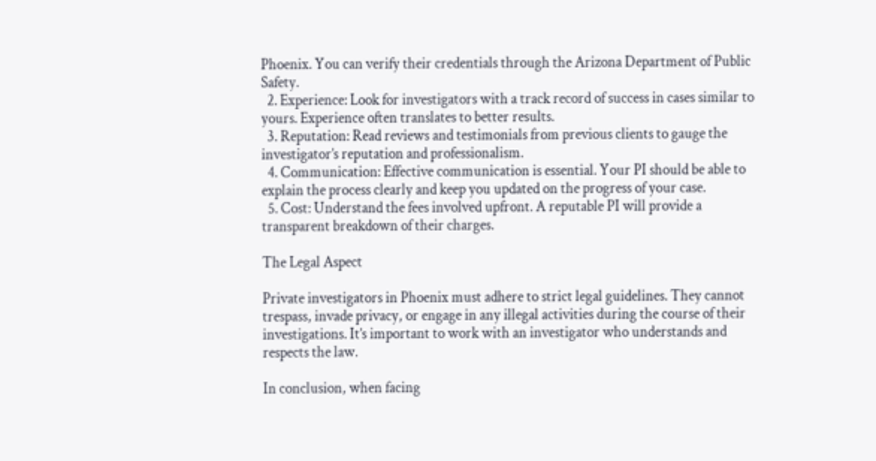Phoenix. You can verify their credentials through the Arizona Department of Public Safety.
  2. Experience: Look for investigators with a track record of success in cases similar to yours. Experience often translates to better results.
  3. Reputation: Read reviews and testimonials from previous clients to gauge the investigator’s reputation and professionalism.
  4. Communication: Effective communication is essential. Your PI should be able to explain the process clearly and keep you updated on the progress of your case.
  5. Cost: Understand the fees involved upfront. A reputable PI will provide a transparent breakdown of their charges.

The Legal Aspect

Private investigators in Phoenix must adhere to strict legal guidelines. They cannot trespass, invade privacy, or engage in any illegal activities during the course of their investigations. It’s important to work with an investigator who understands and respects the law.

In conclusion, when facing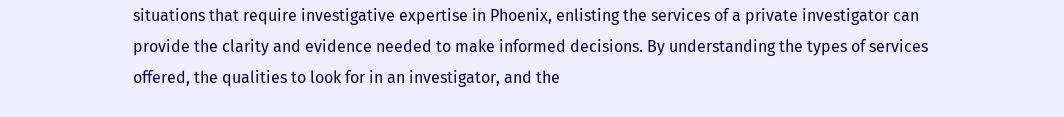situations that require investigative expertise in Phoenix, enlisting the services of a private investigator can provide the clarity and evidence needed to make informed decisions. By understanding the types of services offered, the qualities to look for in an investigator, and the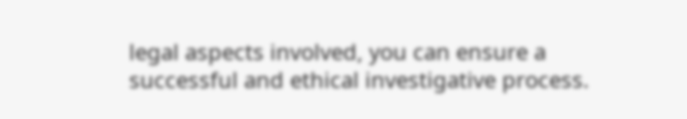legal aspects involved, you can ensure a successful and ethical investigative process.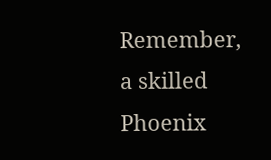Remember, a skilled Phoenix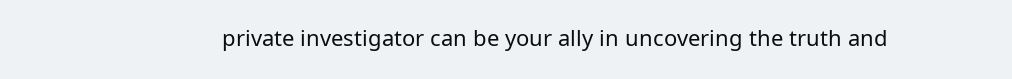private investigator can be your ally in uncovering the truth and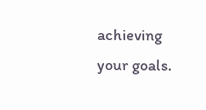achieving your goals.